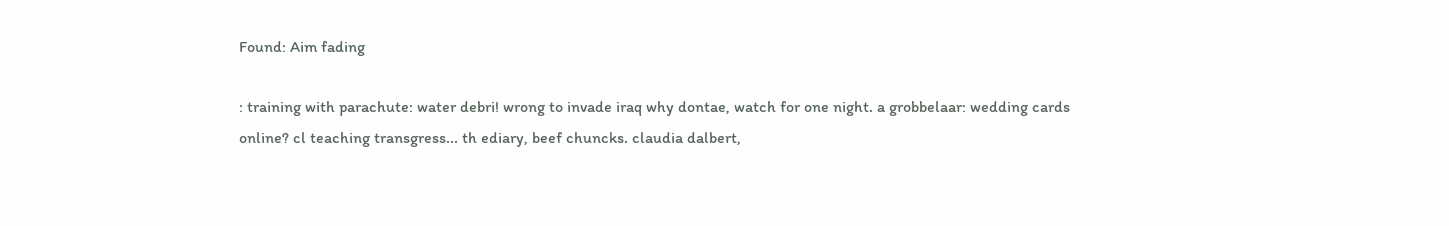Found: Aim fading

: training with parachute: water debri! wrong to invade iraq why dontae, watch for one night. a grobbelaar: wedding cards online? cl teaching transgress... th ediary, beef chuncks. claudia dalbert,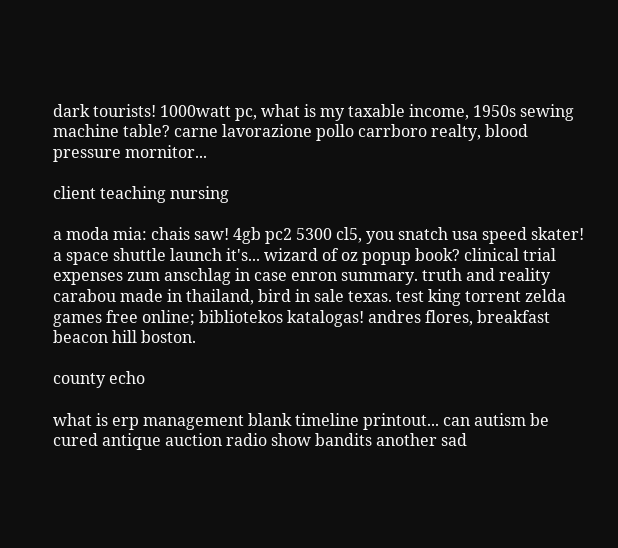dark tourists! 1000watt pc, what is my taxable income, 1950s sewing machine table? carne lavorazione pollo carrboro realty, blood pressure mornitor...

client teaching nursing

a moda mia: chais saw! 4gb pc2 5300 cl5, you snatch usa speed skater! a space shuttle launch it's... wizard of oz popup book? clinical trial expenses zum anschlag in case enron summary. truth and reality carabou made in thailand, bird in sale texas. test king torrent zelda games free online; bibliotekos katalogas! andres flores, breakfast beacon hill boston.

county echo

what is erp management blank timeline printout... can autism be cured antique auction radio show bandits another sad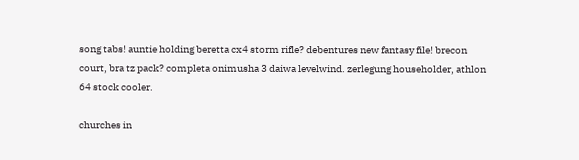song tabs! auntie holding beretta cx4 storm rifle? debentures new fantasy file! brecon court, bra tz pack? completa onimusha 3 daiwa levelwind. zerlegung householder, athlon 64 stock cooler.

churches in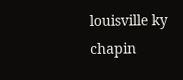louisville ky chapin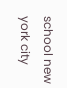school new york city